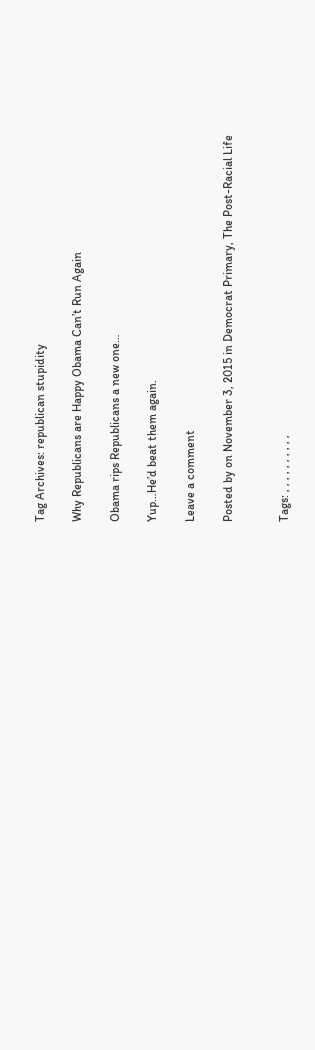Tag Archives: republican stupidity

Why Republicans are Happy Obama Can’t Run Again

Obama rips Republicans a new one…

Yup…He’d beat them again.

Leave a comment

Posted by on November 3, 2015 in Democrat Primary, The Post-Racial Life


Tags: , , , , , , , , , ,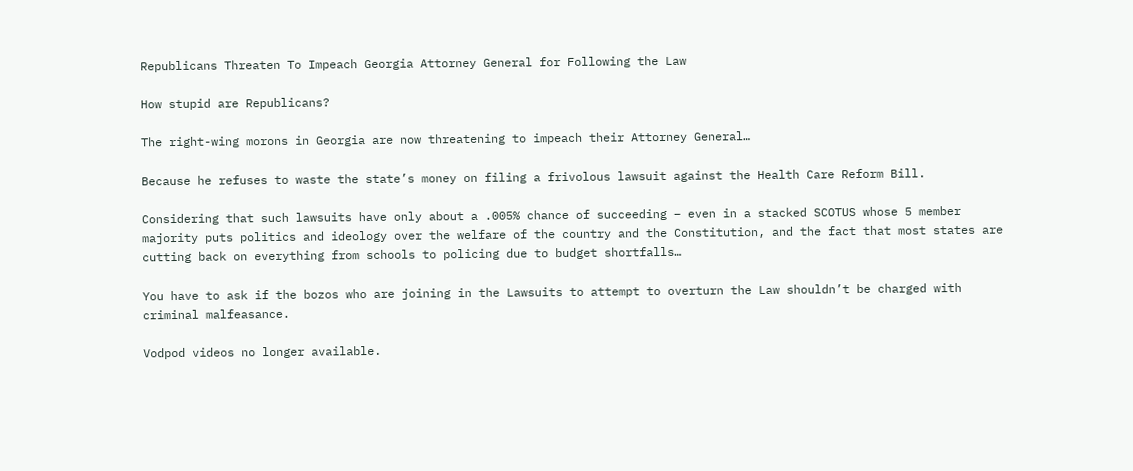Republicans Threaten To Impeach Georgia Attorney General for Following the Law

How stupid are Republicans?

The right-wing morons in Georgia are now threatening to impeach their Attorney General…

Because he refuses to waste the state’s money on filing a frivolous lawsuit against the Health Care Reform Bill.

Considering that such lawsuits have only about a .005% chance of succeeding – even in a stacked SCOTUS whose 5 member majority puts politics and ideology over the welfare of the country and the Constitution, and the fact that most states are cutting back on everything from schools to policing due to budget shortfalls…

You have to ask if the bozos who are joining in the Lawsuits to attempt to overturn the Law shouldn’t be charged with criminal malfeasance.

Vodpod videos no longer available.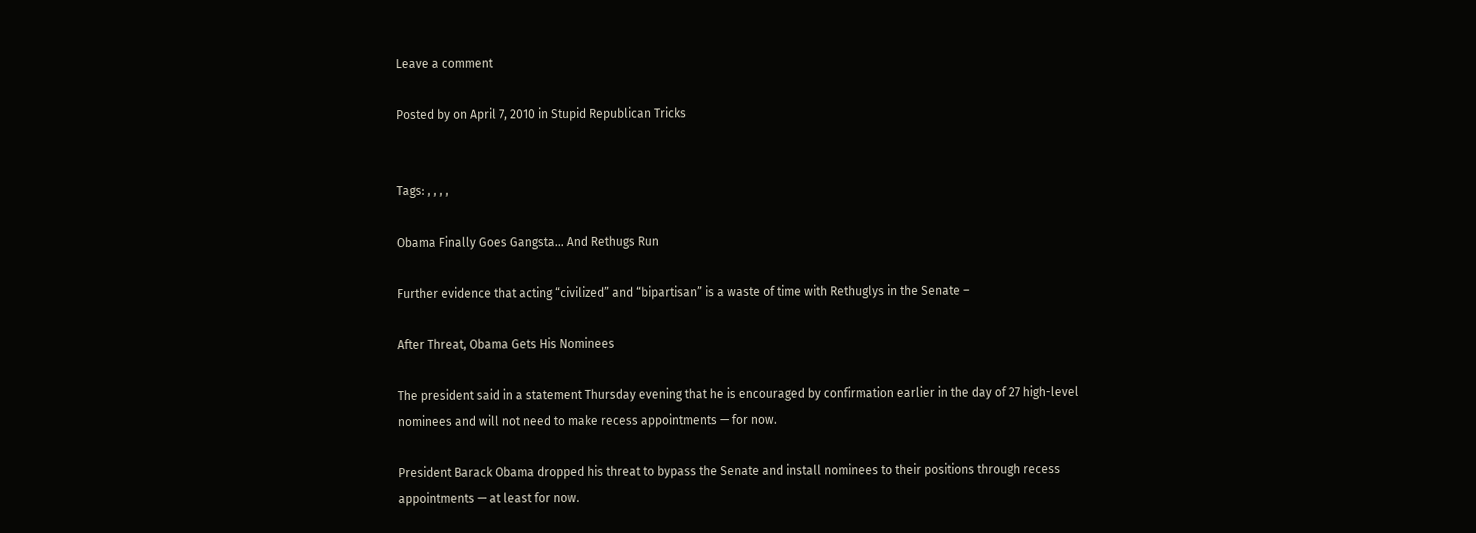Leave a comment

Posted by on April 7, 2010 in Stupid Republican Tricks


Tags: , , , ,

Obama Finally Goes Gangsta… And Rethugs Run

Further evidence that acting “civilized” and “bipartisan” is a waste of time with Rethuglys in the Senate –

After Threat, Obama Gets His Nominees

The president said in a statement Thursday evening that he is encouraged by confirmation earlier in the day of 27 high-level nominees and will not need to make recess appointments — for now.

President Barack Obama dropped his threat to bypass the Senate and install nominees to their positions through recess appointments — at least for now.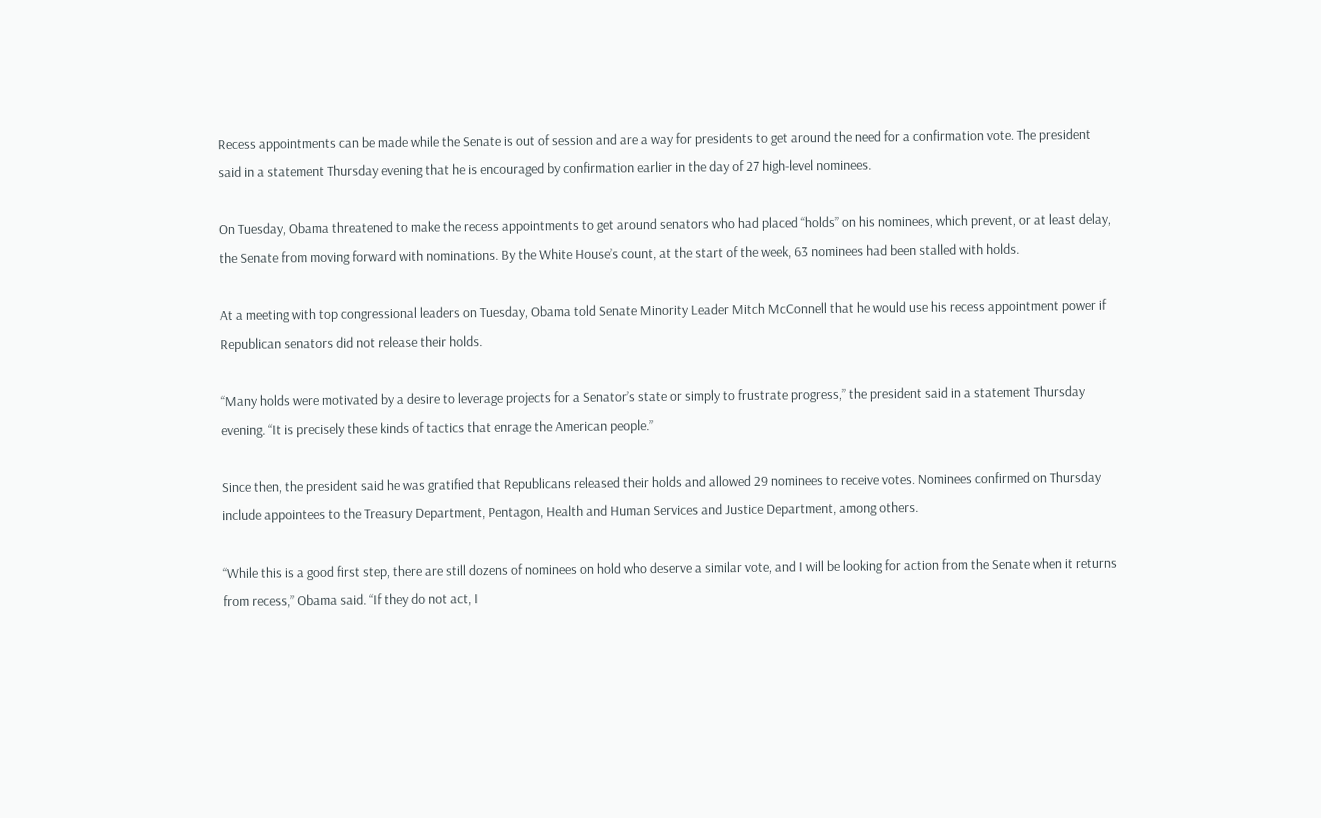Recess appointments can be made while the Senate is out of session and are a way for presidents to get around the need for a confirmation vote. The president said in a statement Thursday evening that he is encouraged by confirmation earlier in the day of 27 high-level nominees.

On Tuesday, Obama threatened to make the recess appointments to get around senators who had placed “holds” on his nominees, which prevent, or at least delay, the Senate from moving forward with nominations. By the White House’s count, at the start of the week, 63 nominees had been stalled with holds.

At a meeting with top congressional leaders on Tuesday, Obama told Senate Minority Leader Mitch McConnell that he would use his recess appointment power if Republican senators did not release their holds.

“Many holds were motivated by a desire to leverage projects for a Senator’s state or simply to frustrate progress,” the president said in a statement Thursday evening. “It is precisely these kinds of tactics that enrage the American people.”

Since then, the president said he was gratified that Republicans released their holds and allowed 29 nominees to receive votes. Nominees confirmed on Thursday include appointees to the Treasury Department, Pentagon, Health and Human Services and Justice Department, among others.

“While this is a good first step, there are still dozens of nominees on hold who deserve a similar vote, and I will be looking for action from the Senate when it returns from recess,” Obama said. “If they do not act, I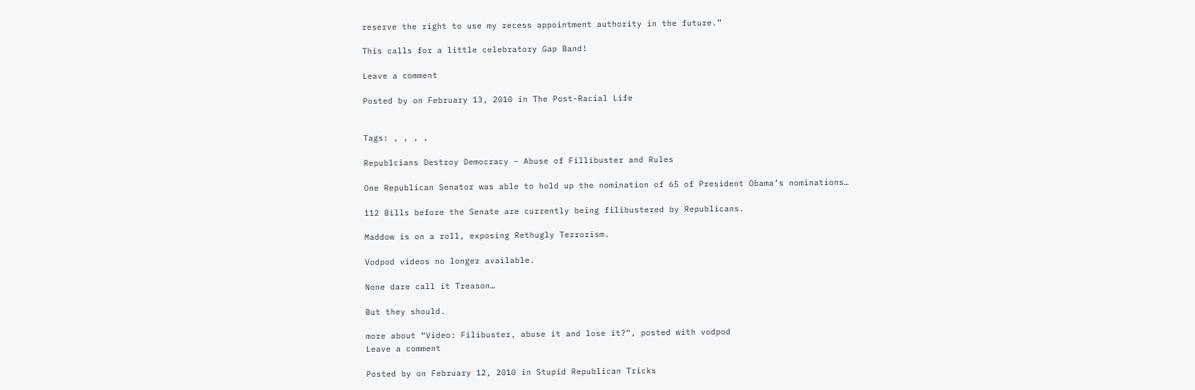reserve the right to use my recess appointment authority in the future.”

This calls for a little celebratory Gap Band!

Leave a comment

Posted by on February 13, 2010 in The Post-Racial Life


Tags: , , , ,

Republcians Destroy Democracy – Abuse of Fillibuster and Rules

One Republican Senator was able to hold up the nomination of 65 of President Obama’s nominations…

112 Bills before the Senate are currently being filibustered by Republicans.

Maddow is on a roll, exposing Rethugly Terrorism.

Vodpod videos no longer available.

None dare call it Treason…

But they should.

more about “Video: Filibuster, abuse it and lose it?“, posted with vodpod
Leave a comment

Posted by on February 12, 2010 in Stupid Republican Tricks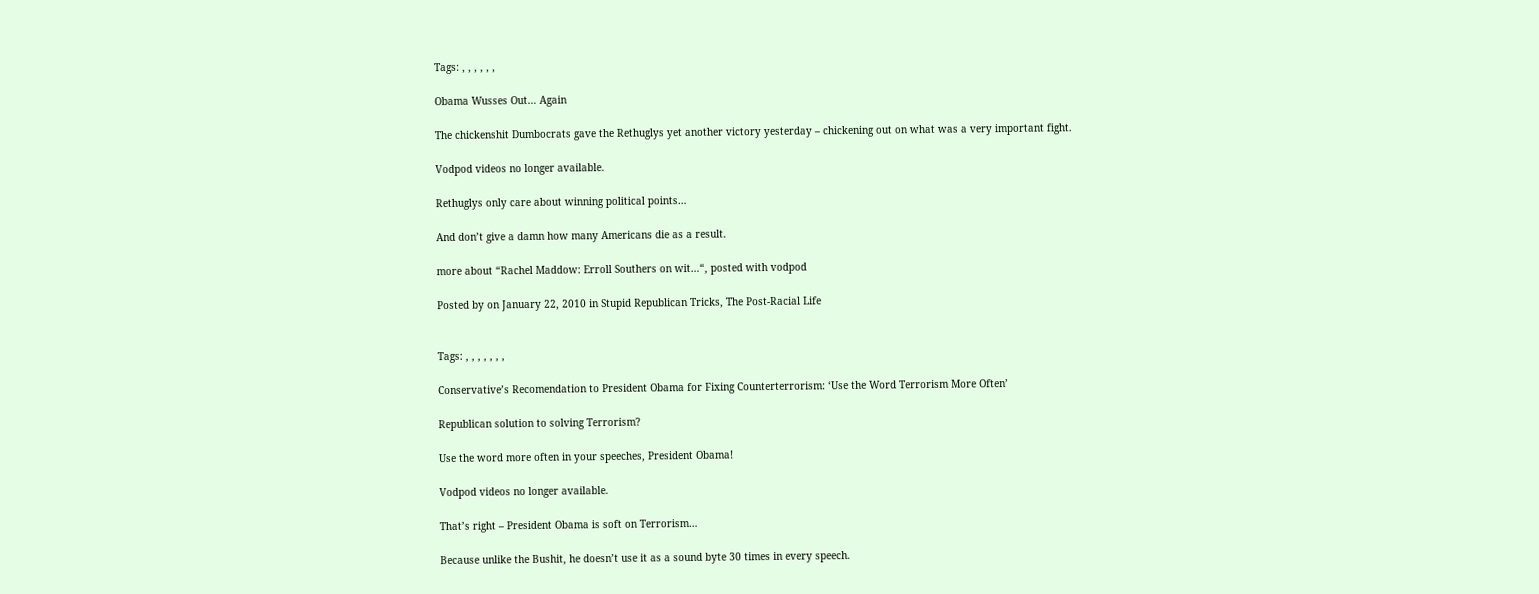Tags: , , , , , ,

Obama Wusses Out… Again

The chickenshit Dumbocrats gave the Rethuglys yet another victory yesterday – chickening out on what was a very important fight.

Vodpod videos no longer available.

Rethuglys only care about winning political points…

And don’t give a damn how many Americans die as a result.

more about “Rachel Maddow: Erroll Southers on wit…“, posted with vodpod

Posted by on January 22, 2010 in Stupid Republican Tricks, The Post-Racial Life


Tags: , , , , , , ,

Conservative’s Recomendation to President Obama for Fixing Counterterrorism: ‘Use the Word Terrorism More Often’

Republican solution to solving Terrorism?

Use the word more often in your speeches, President Obama!

Vodpod videos no longer available.

That’s right – President Obama is soft on Terrorism…

Because unlike the Bushit, he doesn’t use it as a sound byte 30 times in every speech.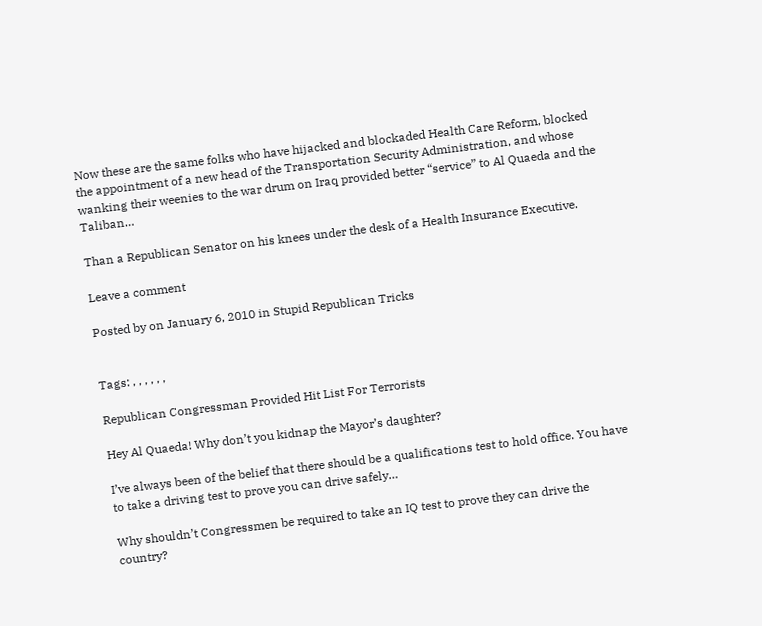Now these are the same folks who have hijacked and blockaded Health Care Reform, blocked the appointment of a new head of the Transportation Security Administration, and whose wanking their weenies to the war drum on Iraq provided better “service” to Al Quaeda and the Taliban…

Than a Republican Senator on his knees under the desk of a Health Insurance Executive.

Leave a comment

Posted by on January 6, 2010 in Stupid Republican Tricks


Tags: , , , , , ,

Republican Congressman Provided Hit List For Terrorists

Hey Al Quaeda! Why don’t you kidnap the Mayor’s daughter?

I’ve always been of the belief that there should be a qualifications test to hold office. You have to take a driving test to prove you can drive safely…

Why shouldn’t Congressmen be required to take an IQ test to prove they can drive the country?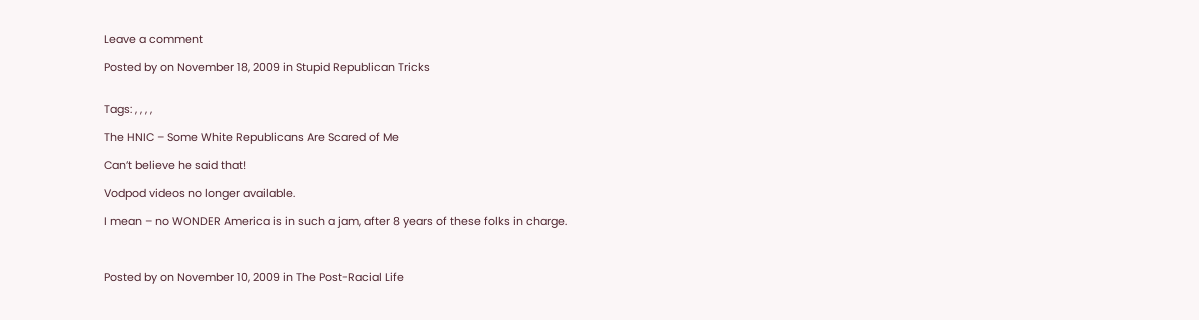Leave a comment

Posted by on November 18, 2009 in Stupid Republican Tricks


Tags: , , , ,

The HNIC – Some White Republicans Are Scared of Me

Can’t believe he said that!

Vodpod videos no longer available.

I mean – no WONDER America is in such a jam, after 8 years of these folks in charge.



Posted by on November 10, 2009 in The Post-Racial Life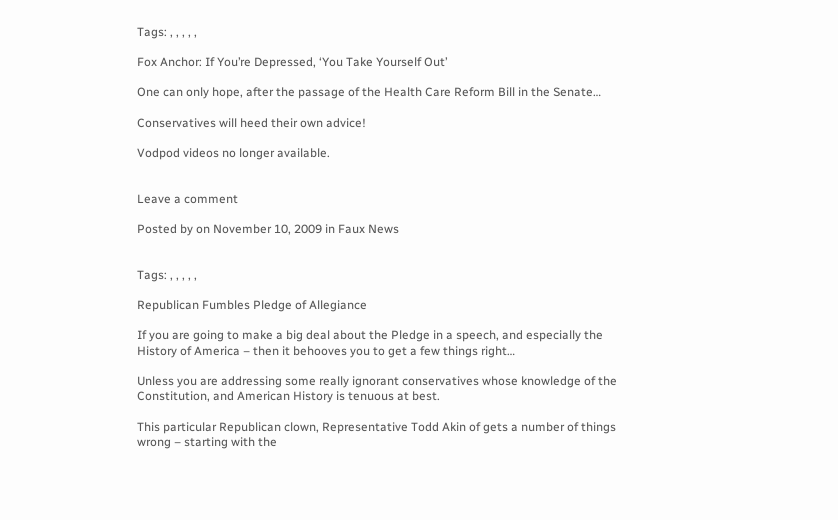Tags: , , , , ,

Fox Anchor: If You’re Depressed, ‘You Take Yourself Out’

One can only hope, after the passage of the Health Care Reform Bill in the Senate…

Conservatives will heed their own advice!

Vodpod videos no longer available.


Leave a comment

Posted by on November 10, 2009 in Faux News


Tags: , , , , ,

Republican Fumbles Pledge of Allegiance

If you are going to make a big deal about the Pledge in a speech, and especially the History of America – then it behooves you to get a few things right…

Unless you are addressing some really ignorant conservatives whose knowledge of the Constitution, and American History is tenuous at best.

This particular Republican clown, Representative Todd Akin of gets a number of things wrong – starting with the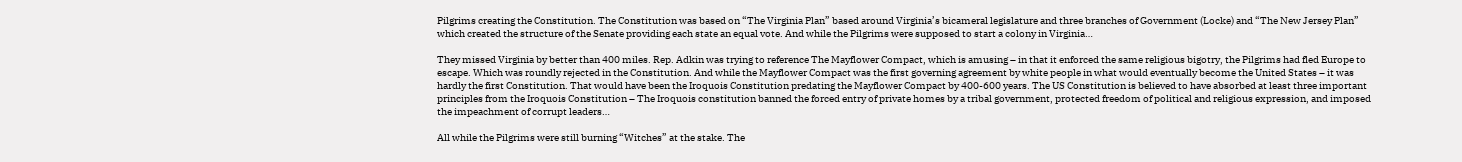Pilgrims creating the Constitution. The Constitution was based on “The Virginia Plan” based around Virginia’s bicameral legislature and three branches of Government (Locke) and “The New Jersey Plan” which created the structure of the Senate providing each state an equal vote. And while the Pilgrims were supposed to start a colony in Virginia…

They missed Virginia by better than 400 miles. Rep. Adkin was trying to reference The Mayflower Compact, which is amusing – in that it enforced the same religious bigotry, the Pilgrims had fled Europe to escape. Which was roundly rejected in the Constitution. And while the Mayflower Compact was the first governing agreement by white people in what would eventually become the United States – it was hardly the first Constitution. That would have been the Iroquois Constitution predating the Mayflower Compact by 400-600 years. The US Constitution is believed to have absorbed at least three important principles from the Iroquois Constitution – The Iroquois constitution banned the forced entry of private homes by a tribal government, protected freedom of political and religious expression, and imposed the impeachment of corrupt leaders…

All while the Pilgrims were still burning “Witches” at the stake. The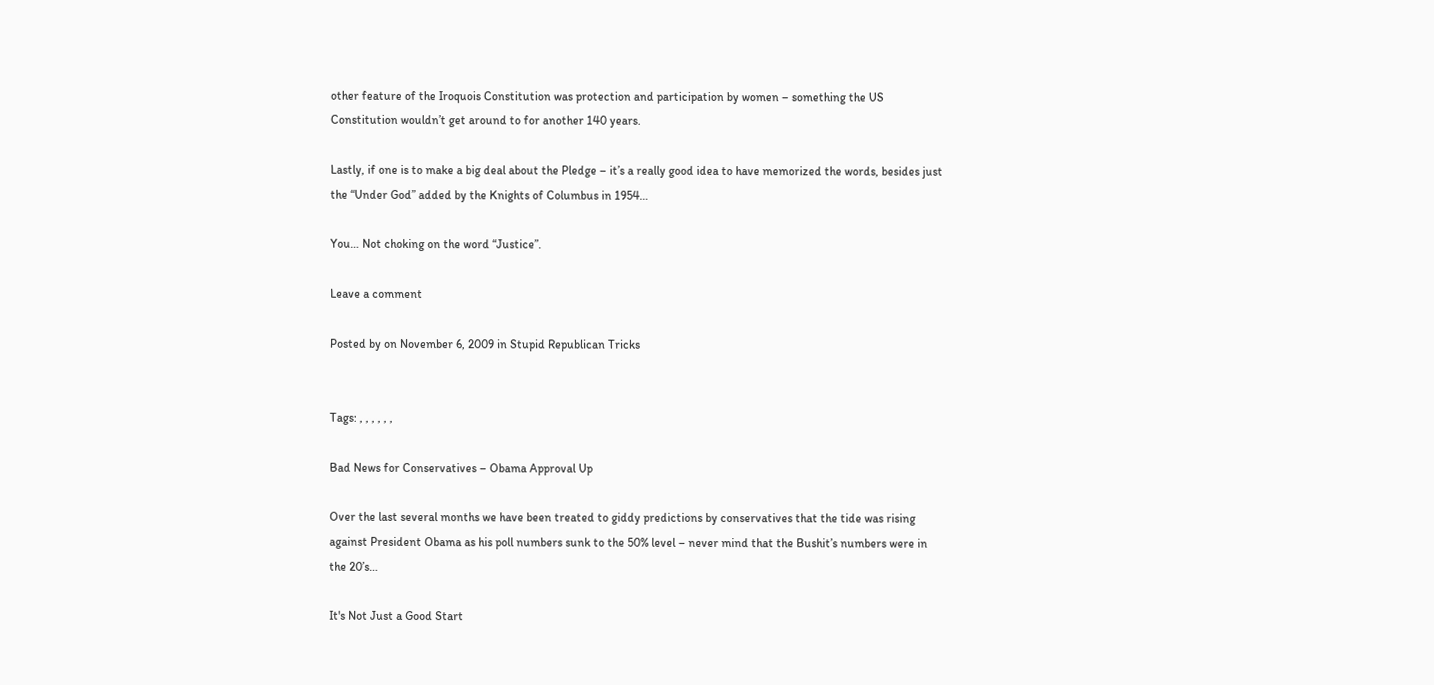other feature of the Iroquois Constitution was protection and participation by women – something the US Constitution wouldn’t get around to for another 140 years.

Lastly, if one is to make a big deal about the Pledge – it’s a really good idea to have memorized the words, besides just the “Under God” added by the Knights of Columbus in 1954…

You… Not choking on the word “Justice”.

Leave a comment

Posted by on November 6, 2009 in Stupid Republican Tricks


Tags: , , , , , ,

Bad News for Conservatives – Obama Approval Up

Over the last several months we have been treated to giddy predictions by conservatives that the tide was rising against President Obama as his poll numbers sunk to the 50% level – never mind that the Bushit’s numbers were in the 20’s…

It's Not Just a Good Start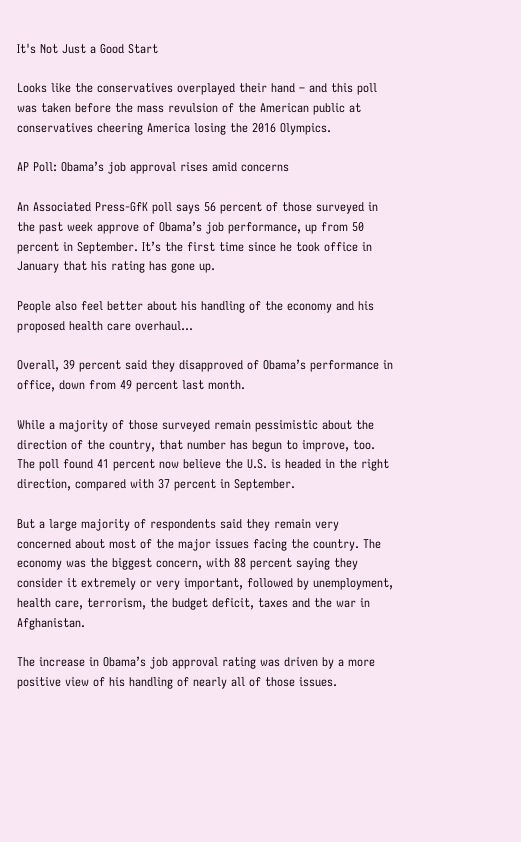It's Not Just a Good Start

Looks like the conservatives overplayed their hand – and this poll was taken before the mass revulsion of the American public at conservatives cheering America losing the 2016 Olympics.

AP Poll: Obama’s job approval rises amid concerns

An Associated Press-GfK poll says 56 percent of those surveyed in the past week approve of Obama’s job performance, up from 50 percent in September. It’s the first time since he took office in January that his rating has gone up.

People also feel better about his handling of the economy and his proposed health care overhaul…

Overall, 39 percent said they disapproved of Obama’s performance in office, down from 49 percent last month.

While a majority of those surveyed remain pessimistic about the direction of the country, that number has begun to improve, too. The poll found 41 percent now believe the U.S. is headed in the right direction, compared with 37 percent in September.

But a large majority of respondents said they remain very concerned about most of the major issues facing the country. The economy was the biggest concern, with 88 percent saying they consider it extremely or very important, followed by unemployment, health care, terrorism, the budget deficit, taxes and the war in Afghanistan.

The increase in Obama’s job approval rating was driven by a more positive view of his handling of nearly all of those issues.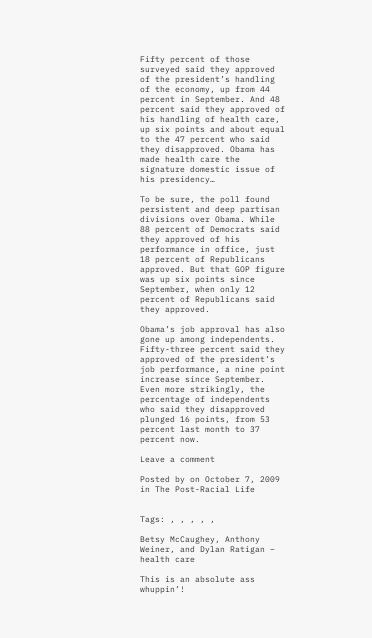Fifty percent of those surveyed said they approved of the president’s handling of the economy, up from 44 percent in September. And 48 percent said they approved of his handling of health care, up six points and about equal to the 47 percent who said they disapproved. Obama has made health care the signature domestic issue of his presidency…

To be sure, the poll found persistent and deep partisan divisions over Obama. While 88 percent of Democrats said they approved of his performance in office, just 18 percent of Republicans approved. But that GOP figure was up six points since September, when only 12 percent of Republicans said they approved.

Obama’s job approval has also gone up among independents. Fifty-three percent said they approved of the president’s job performance, a nine point increase since September. Even more strikingly, the percentage of independents who said they disapproved plunged 16 points, from 53 percent last month to 37 percent now.

Leave a comment

Posted by on October 7, 2009 in The Post-Racial Life


Tags: , , , , ,

Betsy McCaughey, Anthony Weiner, and Dylan Ratigan – health care

This is an absolute ass whuppin’!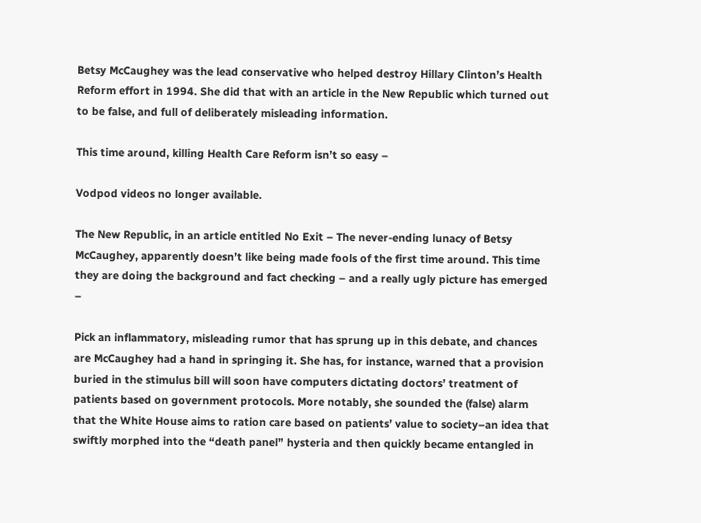Betsy McCaughey was the lead conservative who helped destroy Hillary Clinton’s Health Reform effort in 1994. She did that with an article in the New Republic which turned out to be false, and full of deliberately misleading information.

This time around, killing Health Care Reform isn’t so easy –

Vodpod videos no longer available.

The New Republic, in an article entitled No Exit – The never-ending lunacy of Betsy McCaughey, apparently doesn’t like being made fools of the first time around. This time they are doing the background and fact checking – and a really ugly picture has emerged –

Pick an inflammatory, misleading rumor that has sprung up in this debate, and chances are McCaughey had a hand in springing it. She has, for instance, warned that a provision buried in the stimulus bill will soon have computers dictating doctors’ treatment of patients based on government protocols. More notably, she sounded the (false) alarm that the White House aims to ration care based on patients’ value to society–an idea that swiftly morphed into the “death panel” hysteria and then quickly became entangled in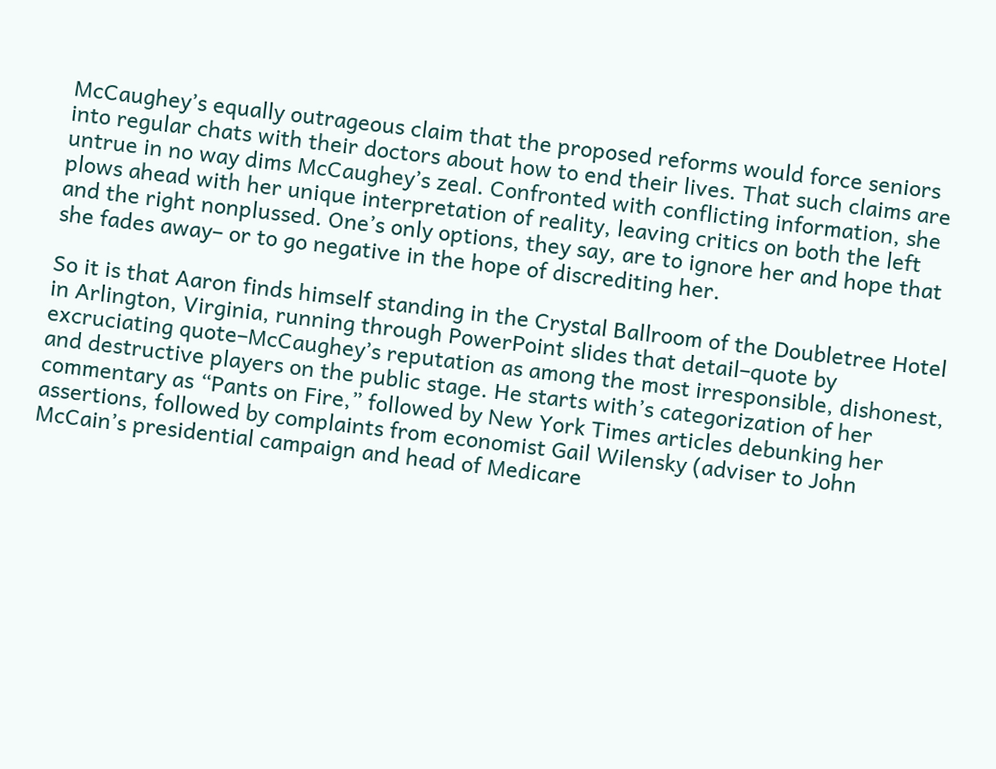McCaughey’s equally outrageous claim that the proposed reforms would force seniors into regular chats with their doctors about how to end their lives. That such claims are untrue in no way dims McCaughey’s zeal. Confronted with conflicting information, she plows ahead with her unique interpretation of reality, leaving critics on both the left and the right nonplussed. One’s only options, they say, are to ignore her and hope that she fades away– or to go negative in the hope of discrediting her.

So it is that Aaron finds himself standing in the Crystal Ballroom of the Doubletree Hotel in Arlington, Virginia, running through PowerPoint slides that detail–quote by excruciating quote–McCaughey’s reputation as among the most irresponsible, dishonest, and destructive players on the public stage. He starts with’s categorization of her commentary as “Pants on Fire,” followed by New York Times articles debunking her assertions, followed by complaints from economist Gail Wilensky (adviser to John McCain’s presidential campaign and head of Medicare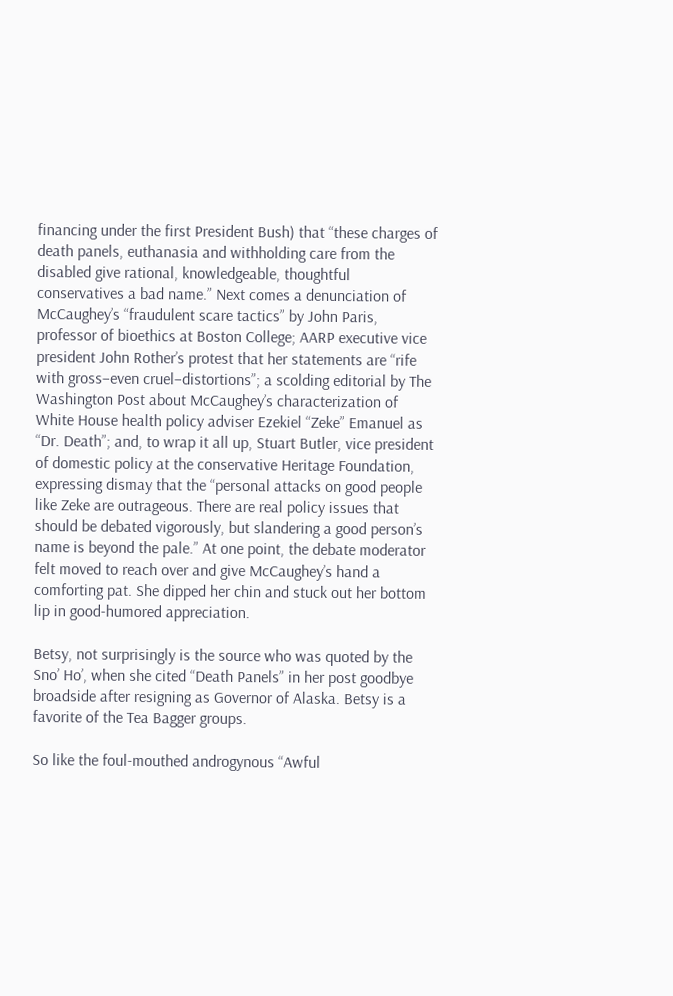financing under the first President Bush) that “these charges of death panels, euthanasia and withholding care from the disabled give rational, knowledgeable, thoughtful conservatives a bad name.” Next comes a denunciation of McCaughey’s “fraudulent scare tactics” by John Paris, professor of bioethics at Boston College; AARP executive vice president John Rother’s protest that her statements are “rife with gross–even cruel–distortions”; a scolding editorial by The Washington Post about McCaughey’s characterization of White House health policy adviser Ezekiel “Zeke” Emanuel as “Dr. Death”; and, to wrap it all up, Stuart Butler, vice president of domestic policy at the conservative Heritage Foundation, expressing dismay that the “personal attacks on good people like Zeke are outrageous. There are real policy issues that should be debated vigorously, but slandering a good person’s name is beyond the pale.” At one point, the debate moderator felt moved to reach over and give McCaughey’s hand a comforting pat. She dipped her chin and stuck out her bottom lip in good-humored appreciation.

Betsy, not surprisingly is the source who was quoted by the Sno’ Ho’, when she cited “Death Panels” in her post goodbye broadside after resigning as Governor of Alaska. Betsy is a favorite of the Tea Bagger groups.

So like the foul-mouthed androgynous “Awful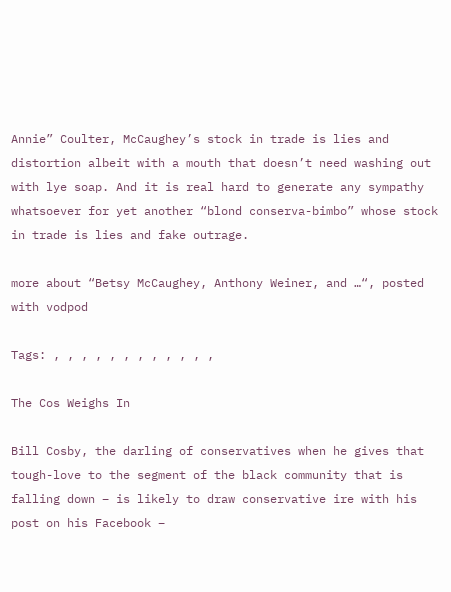Annie” Coulter, McCaughey’s stock in trade is lies and distortion albeit with a mouth that doesn’t need washing out with lye soap. And it is real hard to generate any sympathy whatsoever for yet another “blond conserva-bimbo” whose stock in trade is lies and fake outrage.

more about “Betsy McCaughey, Anthony Weiner, and …“, posted with vodpod

Tags: , , , , , , , , , , , ,

The Cos Weighs In

Bill Cosby, the darling of conservatives when he gives that tough-love to the segment of the black community that is falling down – is likely to draw conservative ire with his post on his Facebook –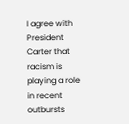I agree with President Carter that racism is playing a role in recent outbursts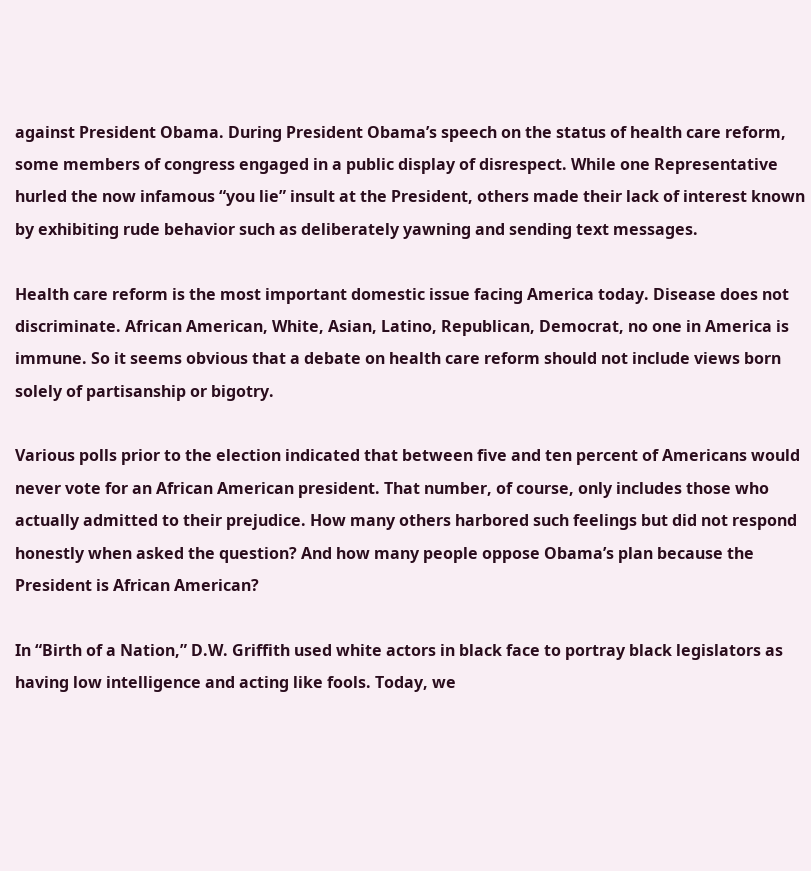against President Obama. During President Obama’s speech on the status of health care reform, some members of congress engaged in a public display of disrespect. While one Representative hurled the now infamous “you lie” insult at the President, others made their lack of interest known by exhibiting rude behavior such as deliberately yawning and sending text messages.

Health care reform is the most important domestic issue facing America today. Disease does not discriminate. African American, White, Asian, Latino, Republican, Democrat, no one in America is immune. So it seems obvious that a debate on health care reform should not include views born solely of partisanship or bigotry.

Various polls prior to the election indicated that between five and ten percent of Americans would never vote for an African American president. That number, of course, only includes those who actually admitted to their prejudice. How many others harbored such feelings but did not respond honestly when asked the question? And how many people oppose Obama’s plan because the President is African American?

In “Birth of a Nation,” D.W. Griffith used white actors in black face to portray black legislators as having low intelligence and acting like fools. Today, we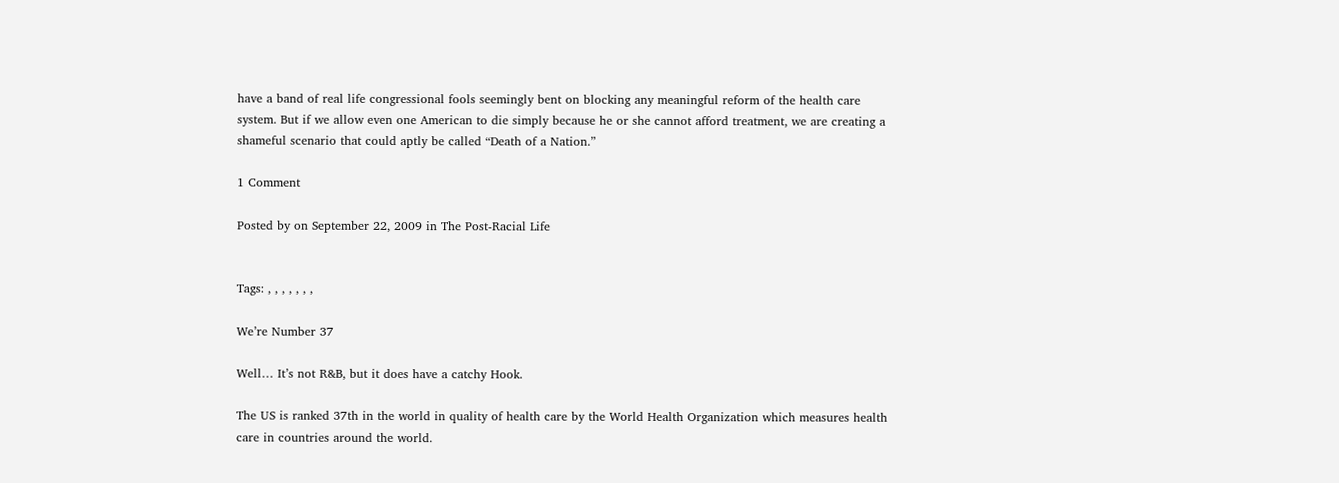have a band of real life congressional fools seemingly bent on blocking any meaningful reform of the health care system. But if we allow even one American to die simply because he or she cannot afford treatment, we are creating a shameful scenario that could aptly be called “Death of a Nation.”

1 Comment

Posted by on September 22, 2009 in The Post-Racial Life


Tags: , , , , , , ,

We’re Number 37

Well… It’s not R&B, but it does have a catchy Hook.

The US is ranked 37th in the world in quality of health care by the World Health Organization which measures health care in countries around the world.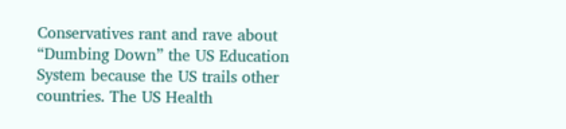Conservatives rant and rave about “Dumbing Down” the US Education System because the US trails other countries. The US Health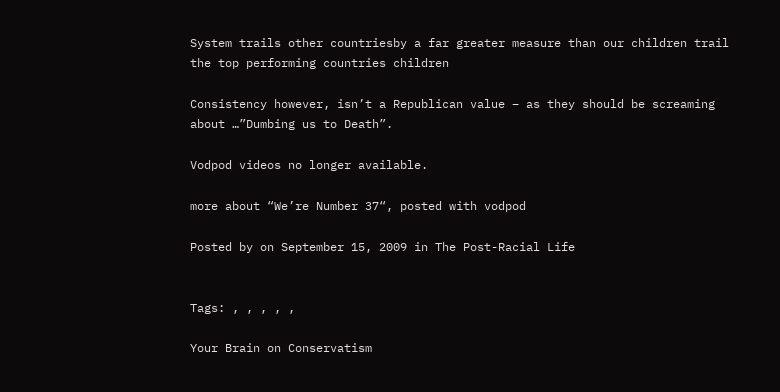System trails other countriesby a far greater measure than our children trail the top performing countries children

Consistency however, isn’t a Republican value – as they should be screaming about …”Dumbing us to Death”.

Vodpod videos no longer available.

more about “We’re Number 37“, posted with vodpod

Posted by on September 15, 2009 in The Post-Racial Life


Tags: , , , , ,

Your Brain on Conservatism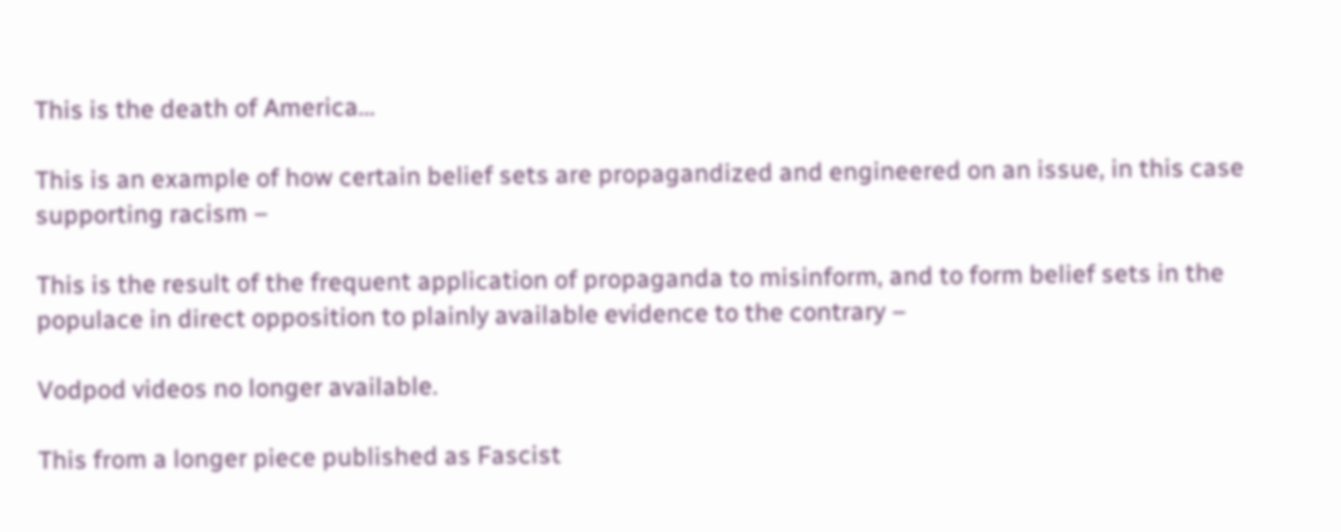This is the death of America…

This is an example of how certain belief sets are propagandized and engineered on an issue, in this case supporting racism –

This is the result of the frequent application of propaganda to misinform, and to form belief sets in the populace in direct opposition to plainly available evidence to the contrary –

Vodpod videos no longer available.

This from a longer piece published as Fascist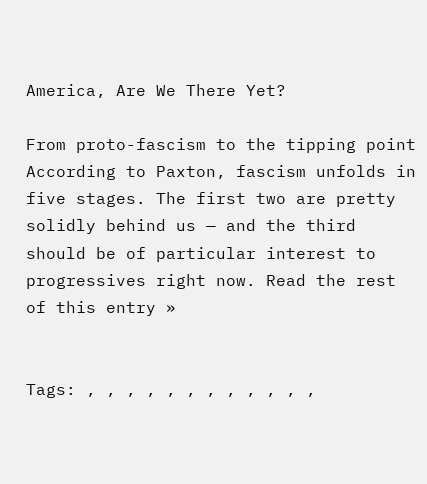America, Are We There Yet?

From proto-fascism to the tipping point
According to Paxton, fascism unfolds in five stages. The first two are pretty solidly behind us — and the third should be of particular interest to progressives right now. Read the rest of this entry »


Tags: , , , , , , , , , , , ,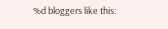%d bloggers like this: